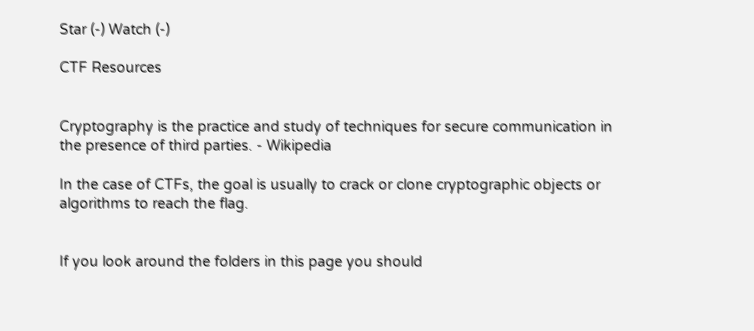Star (-) Watch (-)

CTF Resources


Cryptography is the practice and study of techniques for secure communication in the presence of third parties. - Wikipedia

In the case of CTFs, the goal is usually to crack or clone cryptographic objects or algorithms to reach the flag.


If you look around the folders in this page you should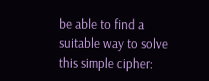be able to find a suitable way to solve this simple cipher: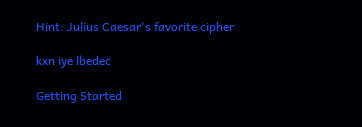Hint: Julius Caesar's favorite cipher

kxn iye lbedec

Getting Started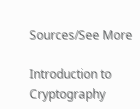Sources/See More

Introduction to Cryptography